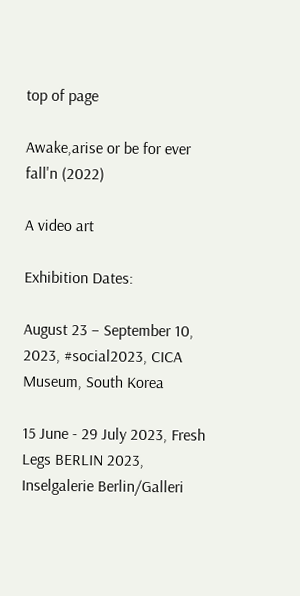top of page

Awake,arise or be for ever fall'n (2022)

A video art

Exhibition Dates:

August 23 – September 10, 2023, #social2023, CICA Museum, South Korea

15 June - 29 July 2023, Fresh Legs BERLIN 2023, Inselgalerie Berlin/Galleri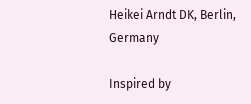Heikei Arndt DK, Berlin, Germany

Inspired by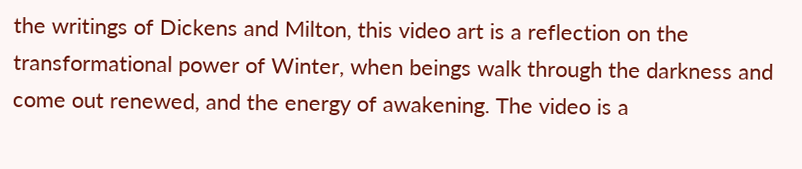the writings of Dickens and Milton, this video art is a reflection on the transformational power of Winter, when beings walk through the darkness and come out renewed, and the energy of awakening. The video is a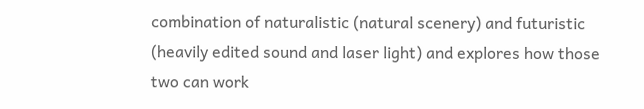combination of naturalistic (natural scenery) and futuristic (heavily edited sound and laser light) and explores how those two can work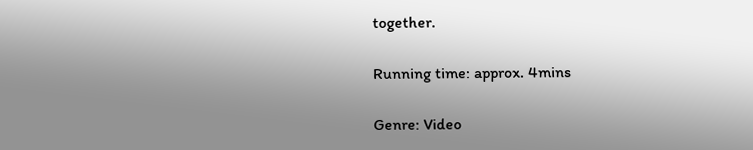together.

Running time: approx. 4mins

Genre: Video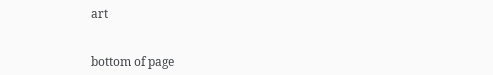art


bottom of page